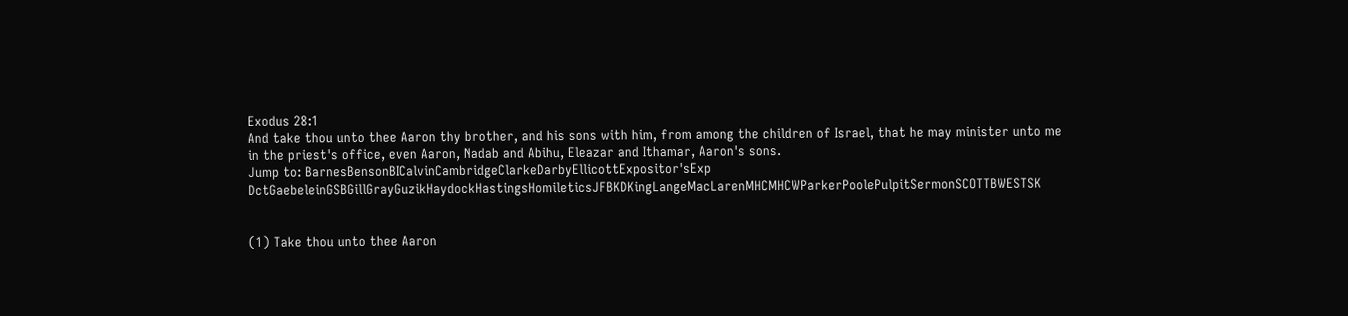Exodus 28:1
And take thou unto thee Aaron thy brother, and his sons with him, from among the children of Israel, that he may minister unto me in the priest's office, even Aaron, Nadab and Abihu, Eleazar and Ithamar, Aaron's sons.
Jump to: BarnesBensonBICalvinCambridgeClarkeDarbyEllicottExpositor'sExp DctGaebeleinGSBGillGrayGuzikHaydockHastingsHomileticsJFBKDKingLangeMacLarenMHCMHCWParkerPoolePulpitSermonSCOTTBWESTSK


(1) Take thou unto thee Aaron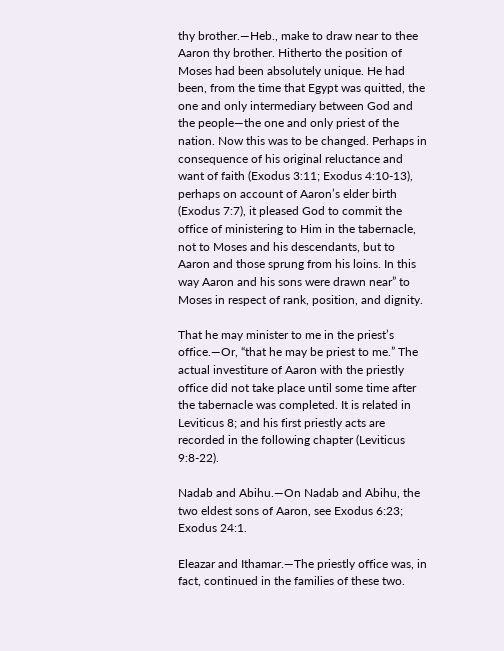thy brother.—Heb., make to draw near to thee Aaron thy brother. Hitherto the position of Moses had been absolutely unique. He had been, from the time that Egypt was quitted, the one and only intermediary between God and the people—the one and only priest of the nation. Now this was to be changed. Perhaps in consequence of his original reluctance and want of faith (Exodus 3:11; Exodus 4:10-13), perhaps on account of Aaron’s elder birth (Exodus 7:7), it pleased God to commit the office of ministering to Him in the tabernacle, not to Moses and his descendants, but to Aaron and those sprung from his loins. In this way Aaron and his sons were drawn near” to Moses in respect of rank, position, and dignity.

That he may minister to me in the priest’s office.—Or, “that he may be priest to me.” The actual investiture of Aaron with the priestly office did not take place until some time after the tabernacle was completed. It is related in Leviticus 8; and his first priestly acts are recorded in the following chapter (Leviticus 9:8-22).

Nadab and Abihu.—On Nadab and Abihu, the two eldest sons of Aaron, see Exodus 6:23; Exodus 24:1.

Eleazar and Ithamar.—The priestly office was, in fact, continued in the families of these two.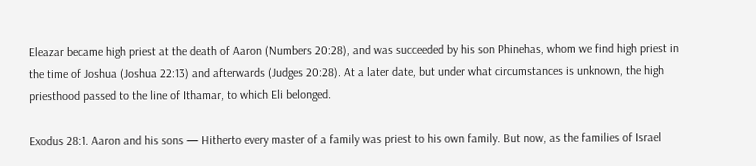Eleazar became high priest at the death of Aaron (Numbers 20:28), and was succeeded by his son Phinehas, whom we find high priest in the time of Joshua (Joshua 22:13) and afterwards (Judges 20:28). At a later date, but under what circumstances is unknown, the high priesthood passed to the line of Ithamar, to which Eli belonged.

Exodus 28:1. Aaron and his sons — Hitherto every master of a family was priest to his own family. But now, as the families of Israel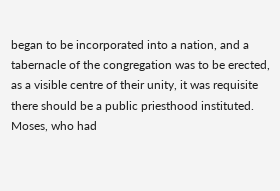began to be incorporated into a nation, and a tabernacle of the congregation was to be erected, as a visible centre of their unity, it was requisite there should be a public priesthood instituted. Moses, who had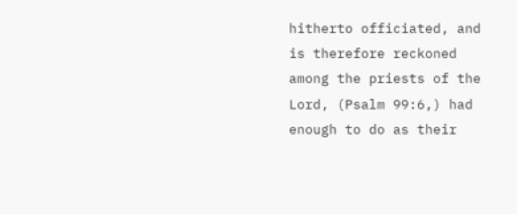hitherto officiated, and is therefore reckoned among the priests of the Lord, (Psalm 99:6,) had enough to do as their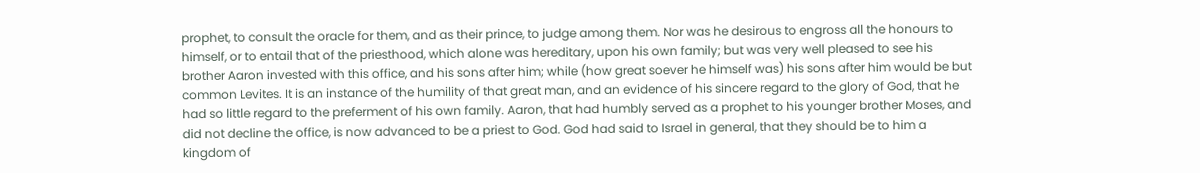prophet, to consult the oracle for them, and as their prince, to judge among them. Nor was he desirous to engross all the honours to himself, or to entail that of the priesthood, which alone was hereditary, upon his own family; but was very well pleased to see his brother Aaron invested with this office, and his sons after him; while (how great soever he himself was) his sons after him would be but common Levites. It is an instance of the humility of that great man, and an evidence of his sincere regard to the glory of God, that he had so little regard to the preferment of his own family. Aaron, that had humbly served as a prophet to his younger brother Moses, and did not decline the office, is now advanced to be a priest to God. God had said to Israel in general, that they should be to him a kingdom of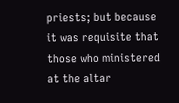priests; but because it was requisite that those who ministered at the altar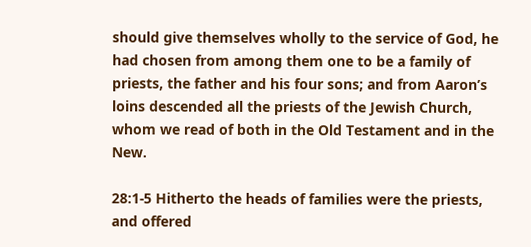should give themselves wholly to the service of God, he had chosen from among them one to be a family of priests, the father and his four sons; and from Aaron’s loins descended all the priests of the Jewish Church, whom we read of both in the Old Testament and in the New.

28:1-5 Hitherto the heads of families were the priests, and offered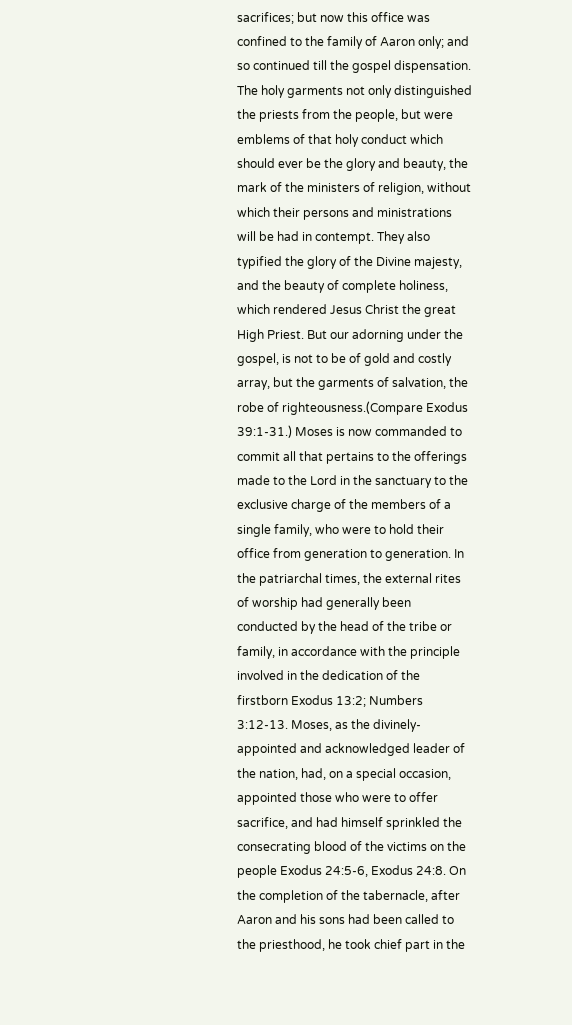sacrifices; but now this office was confined to the family of Aaron only; and so continued till the gospel dispensation. The holy garments not only distinguished the priests from the people, but were emblems of that holy conduct which should ever be the glory and beauty, the mark of the ministers of religion, without which their persons and ministrations will be had in contempt. They also typified the glory of the Divine majesty, and the beauty of complete holiness, which rendered Jesus Christ the great High Priest. But our adorning under the gospel, is not to be of gold and costly array, but the garments of salvation, the robe of righteousness.(Compare Exodus 39:1-31.) Moses is now commanded to commit all that pertains to the offerings made to the Lord in the sanctuary to the exclusive charge of the members of a single family, who were to hold their office from generation to generation. In the patriarchal times, the external rites of worship had generally been conducted by the head of the tribe or family, in accordance with the principle involved in the dedication of the firstborn Exodus 13:2; Numbers 3:12-13. Moses, as the divinely-appointed and acknowledged leader of the nation, had, on a special occasion, appointed those who were to offer sacrifice, and had himself sprinkled the consecrating blood of the victims on the people Exodus 24:5-6, Exodus 24:8. On the completion of the tabernacle, after Aaron and his sons had been called to the priesthood, he took chief part in the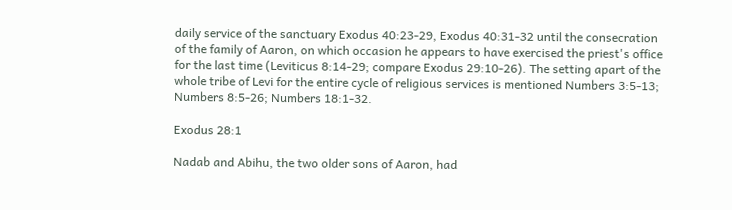daily service of the sanctuary Exodus 40:23-29, Exodus 40:31-32 until the consecration of the family of Aaron, on which occasion he appears to have exercised the priest's office for the last time (Leviticus 8:14-29; compare Exodus 29:10-26). The setting apart of the whole tribe of Levi for the entire cycle of religious services is mentioned Numbers 3:5-13; Numbers 8:5-26; Numbers 18:1-32.

Exodus 28:1

Nadab and Abihu, the two older sons of Aaron, had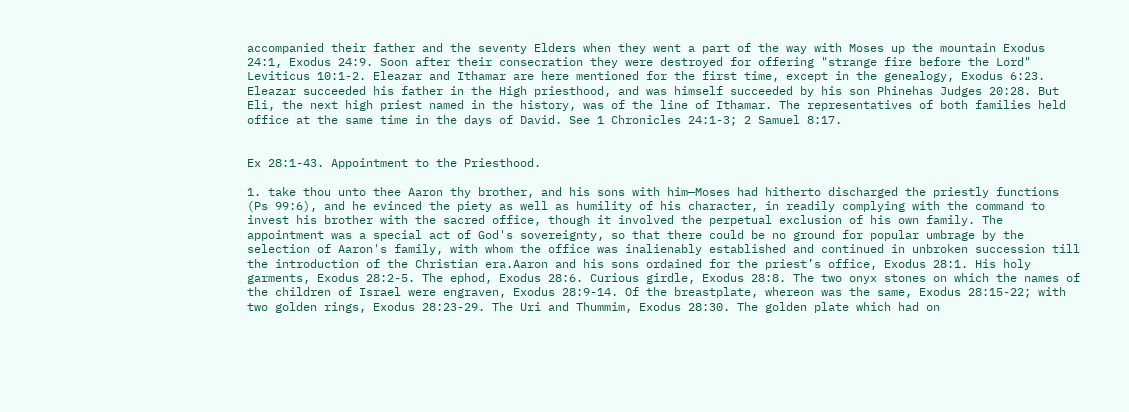accompanied their father and the seventy Elders when they went a part of the way with Moses up the mountain Exodus 24:1, Exodus 24:9. Soon after their consecration they were destroyed for offering "strange fire before the Lord" Leviticus 10:1-2. Eleazar and Ithamar are here mentioned for the first time, except in the genealogy, Exodus 6:23. Eleazar succeeded his father in the High priesthood, and was himself succeeded by his son Phinehas Judges 20:28. But Eli, the next high priest named in the history, was of the line of Ithamar. The representatives of both families held office at the same time in the days of David. See 1 Chronicles 24:1-3; 2 Samuel 8:17.


Ex 28:1-43. Appointment to the Priesthood.

1. take thou unto thee Aaron thy brother, and his sons with him—Moses had hitherto discharged the priestly functions (Ps 99:6), and he evinced the piety as well as humility of his character, in readily complying with the command to invest his brother with the sacred office, though it involved the perpetual exclusion of his own family. The appointment was a special act of God's sovereignty, so that there could be no ground for popular umbrage by the selection of Aaron's family, with whom the office was inalienably established and continued in unbroken succession till the introduction of the Christian era.Aaron and his sons ordained for the priest’s office, Exodus 28:1. His holy garments, Exodus 28:2-5. The ephod, Exodus 28:6. Curious girdle, Exodus 28:8. The two onyx stones on which the names of the children of Israel were engraven, Exodus 28:9-14. Of the breastplate, whereon was the same, Exodus 28:15-22; with two golden rings, Exodus 28:23-29. The Uri and Thummim, Exodus 28:30. The golden plate which had on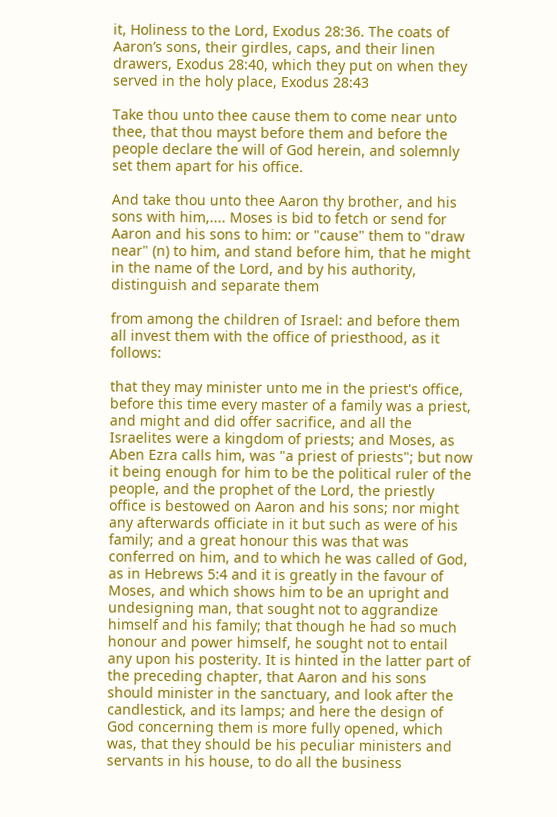it, Holiness to the Lord, Exodus 28:36. The coats of Aaron’s sons, their girdles, caps, and their linen drawers, Exodus 28:40, which they put on when they served in the holy place, Exodus 28:43

Take thou unto thee cause them to come near unto thee, that thou mayst before them and before the people declare the will of God herein, and solemnly set them apart for his office.

And take thou unto thee Aaron thy brother, and his sons with him,.... Moses is bid to fetch or send for Aaron and his sons to him: or "cause" them to "draw near" (n) to him, and stand before him, that he might in the name of the Lord, and by his authority, distinguish and separate them

from among the children of Israel: and before them all invest them with the office of priesthood, as it follows:

that they may minister unto me in the priest's office, before this time every master of a family was a priest, and might and did offer sacrifice, and all the Israelites were a kingdom of priests; and Moses, as Aben Ezra calls him, was "a priest of priests"; but now it being enough for him to be the political ruler of the people, and the prophet of the Lord, the priestly office is bestowed on Aaron and his sons; nor might any afterwards officiate in it but such as were of his family; and a great honour this was that was conferred on him, and to which he was called of God, as in Hebrews 5:4 and it is greatly in the favour of Moses, and which shows him to be an upright and undesigning man, that sought not to aggrandize himself and his family; that though he had so much honour and power himself, he sought not to entail any upon his posterity. It is hinted in the latter part of the preceding chapter, that Aaron and his sons should minister in the sanctuary, and look after the candlestick, and its lamps; and here the design of God concerning them is more fully opened, which was, that they should be his peculiar ministers and servants in his house, to do all the business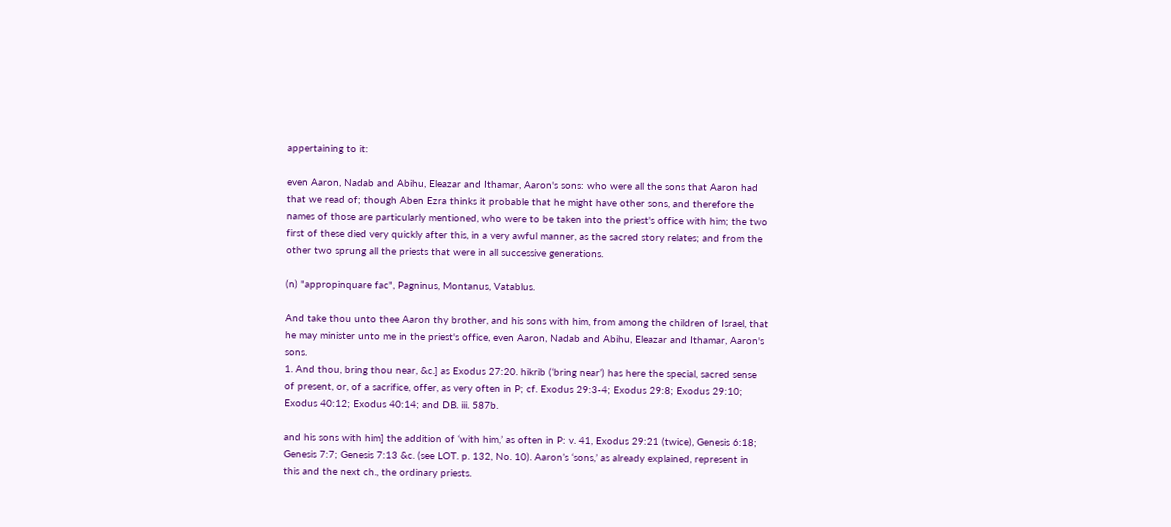appertaining to it:

even Aaron, Nadab and Abihu, Eleazar and Ithamar, Aaron's sons: who were all the sons that Aaron had that we read of; though Aben Ezra thinks it probable that he might have other sons, and therefore the names of those are particularly mentioned, who were to be taken into the priest's office with him; the two first of these died very quickly after this, in a very awful manner, as the sacred story relates; and from the other two sprung all the priests that were in all successive generations.

(n) "appropinquare fac", Pagninus, Montanus, Vatablus.

And take thou unto thee Aaron thy brother, and his sons with him, from among the children of Israel, that he may minister unto me in the priest's office, even Aaron, Nadab and Abihu, Eleazar and Ithamar, Aaron's sons.
1. And thou, bring thou near, &c.] as Exodus 27:20. hikrib (‘bring near’) has here the special, sacred sense of present, or, of a sacrifice, offer, as very often in P; cf. Exodus 29:3-4; Exodus 29:8; Exodus 29:10; Exodus 40:12; Exodus 40:14; and DB. iii. 587b.

and his sons with him] the addition of ‘with him,’ as often in P: v. 41, Exodus 29:21 (twice), Genesis 6:18; Genesis 7:7; Genesis 7:13 &c. (see LOT. p. 132, No. 10). Aaron’s ‘sons,’ as already explained, represent in this and the next ch., the ordinary priests.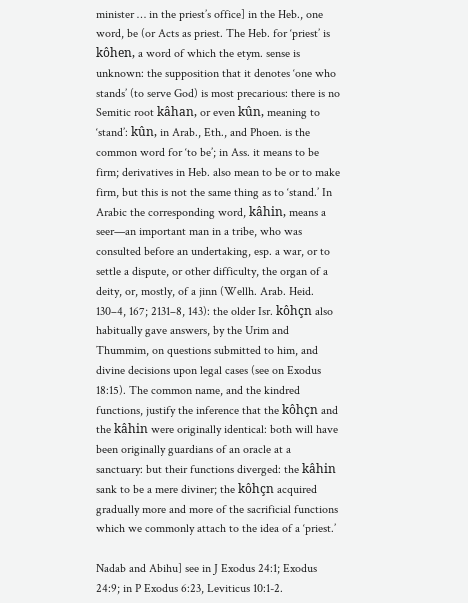minister … in the priest’s office] in the Heb., one word, be (or Acts as priest. The Heb. for ‘priest’ is kôhen, a word of which the etym. sense is unknown: the supposition that it denotes ‘one who stands’ (to serve God) is most precarious: there is no Semitic root kâhan, or even kûn, meaning to ‘stand’: kûn, in Arab., Eth., and Phoen. is the common word for ‘to be’; in Ass. it means to be firm; derivatives in Heb. also mean to be or to make firm, but this is not the same thing as to ‘stand.’ In Arabic the corresponding word, kâhin, means a seer—an important man in a tribe, who was consulted before an undertaking, esp. a war, or to settle a dispute, or other difficulty, the organ of a deity, or, mostly, of a jinn (Wellh. Arab. Heid. 130–4, 167; 2131–8, 143): the older Isr. kôhçn also habitually gave answers, by the Urim and Thummim, on questions submitted to him, and divine decisions upon legal cases (see on Exodus 18:15). The common name, and the kindred functions, justify the inference that the kôhçn and the kâhin were originally identical: both will have been originally guardians of an oracle at a sanctuary: but their functions diverged: the kâhin sank to be a mere diviner; the kôhçn acquired gradually more and more of the sacrificial functions which we commonly attach to the idea of a ‘priest.’

Nadab and Abihu] see in J Exodus 24:1; Exodus 24:9; in P Exodus 6:23, Leviticus 10:1-2.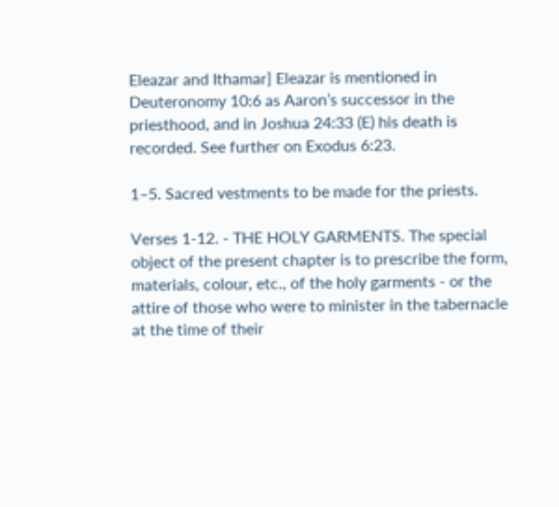Eleazar and Ithamar] Eleazar is mentioned in Deuteronomy 10:6 as Aaron’s successor in the priesthood, and in Joshua 24:33 (E) his death is recorded. See further on Exodus 6:23.

1–5. Sacred vestments to be made for the priests.

Verses 1-12. - THE HOLY GARMENTS. The special object of the present chapter is to prescribe the form, materials, colour, etc., of the holy garments - or the attire of those who were to minister in the tabernacle at the time of their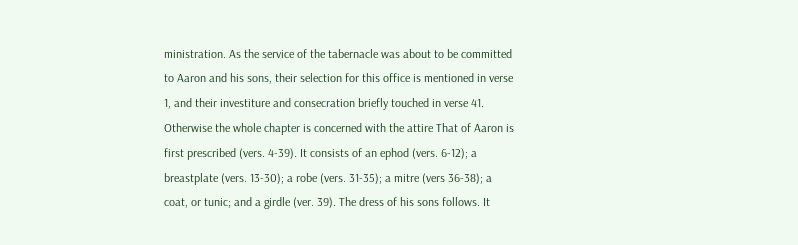ministration. As the service of the tabernacle was about to be committed to Aaron and his sons, their selection for this office is mentioned in verse 1, and their investiture and consecration briefly touched in verse 41. Otherwise the whole chapter is concerned with the attire That of Aaron is first prescribed (vers. 4-39). It consists of an ephod (vers. 6-12); a breastplate (vers. 13-30); a robe (vers. 31-35); a mitre (vers 36-38); a coat, or tunic; and a girdle (ver. 39). The dress of his sons follows. It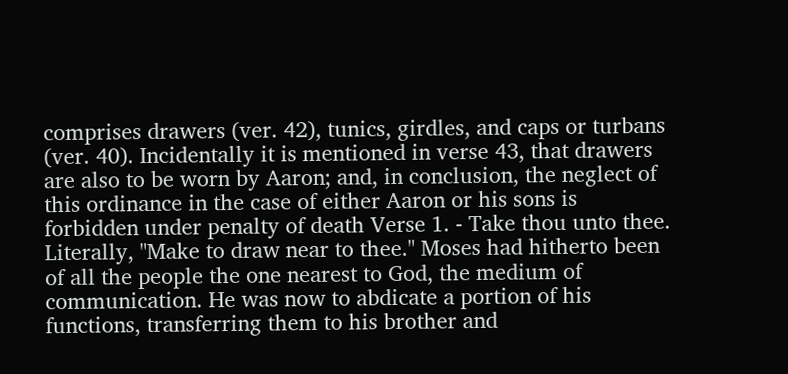comprises drawers (ver. 42), tunics, girdles, and caps or turbans (ver. 40). Incidentally it is mentioned in verse 43, that drawers are also to be worn by Aaron; and, in conclusion, the neglect of this ordinance in the case of either Aaron or his sons is forbidden under penalty of death Verse 1. - Take thou unto thee. Literally, "Make to draw near to thee." Moses had hitherto been of all the people the one nearest to God, the medium of communication. He was now to abdicate a portion of his functions, transferring them to his brother and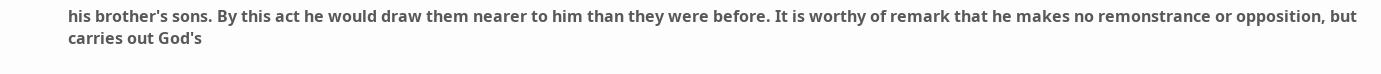his brother's sons. By this act he would draw them nearer to him than they were before. It is worthy of remark that he makes no remonstrance or opposition, but carries out God's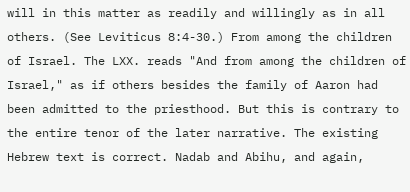will in this matter as readily and willingly as in all others. (See Leviticus 8:4-30.) From among the children of Israel. The LXX. reads "And from among the children of Israel," as if others besides the family of Aaron had been admitted to the priesthood. But this is contrary to the entire tenor of the later narrative. The existing Hebrew text is correct. Nadab and Abihu, and again,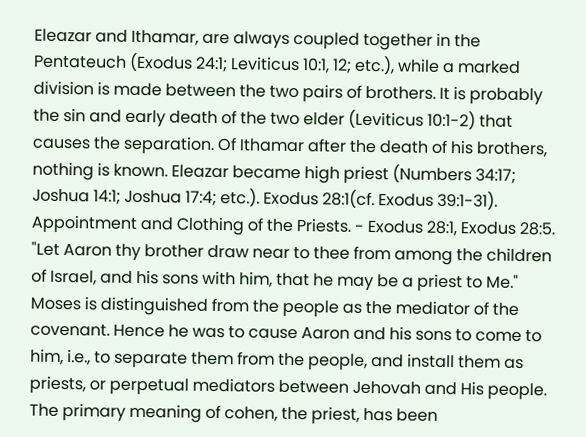Eleazar and Ithamar, are always coupled together in the Pentateuch (Exodus 24:1; Leviticus 10:1, 12; etc.), while a marked division is made between the two pairs of brothers. It is probably the sin and early death of the two elder (Leviticus 10:1-2) that causes the separation. Of Ithamar after the death of his brothers, nothing is known. Eleazar became high priest (Numbers 34:17; Joshua 14:1; Joshua 17:4; etc.). Exodus 28:1(cf. Exodus 39:1-31). Appointment and Clothing of the Priests. - Exodus 28:1, Exodus 28:5. "Let Aaron thy brother draw near to thee from among the children of Israel, and his sons with him, that he may be a priest to Me." Moses is distinguished from the people as the mediator of the covenant. Hence he was to cause Aaron and his sons to come to him, i.e., to separate them from the people, and install them as priests, or perpetual mediators between Jehovah and His people. The primary meaning of cohen, the priest, has been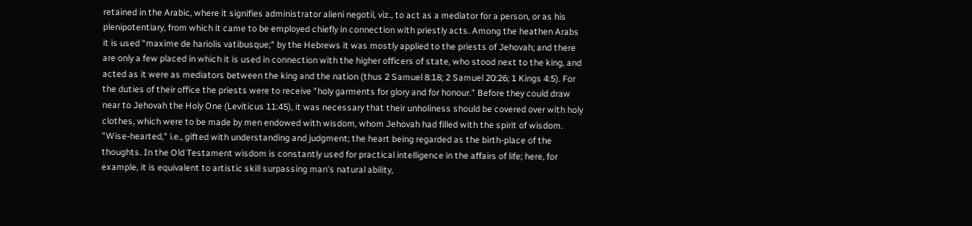retained in the Arabic, where it signifies administrator alieni negotii, viz., to act as a mediator for a person, or as his plenipotentiary, from which it came to be employed chiefly in connection with priestly acts. Among the heathen Arabs it is used "maxime de hariolis vatibusque;" by the Hebrews it was mostly applied to the priests of Jehovah; and there are only a few placed in which it is used in connection with the higher officers of state, who stood next to the king, and acted as it were as mediators between the king and the nation (thus 2 Samuel 8:18; 2 Samuel 20:26; 1 Kings 4:5). For the duties of their office the priests were to receive "holy garments for glory and for honour." Before they could draw near to Jehovah the Holy One (Leviticus 11:45), it was necessary that their unholiness should be covered over with holy clothes, which were to be made by men endowed with wisdom, whom Jehovah had filled with the spirit of wisdom. "Wise-hearted," i.e., gifted with understanding and judgment; the heart being regarded as the birth-place of the thoughts. In the Old Testament wisdom is constantly used for practical intelligence in the affairs of life; here, for example, it is equivalent to artistic skill surpassing man's natural ability,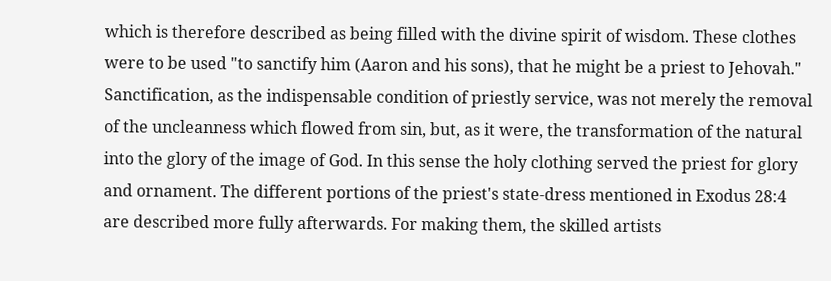which is therefore described as being filled with the divine spirit of wisdom. These clothes were to be used "to sanctify him (Aaron and his sons), that he might be a priest to Jehovah." Sanctification, as the indispensable condition of priestly service, was not merely the removal of the uncleanness which flowed from sin, but, as it were, the transformation of the natural into the glory of the image of God. In this sense the holy clothing served the priest for glory and ornament. The different portions of the priest's state-dress mentioned in Exodus 28:4 are described more fully afterwards. For making them, the skilled artists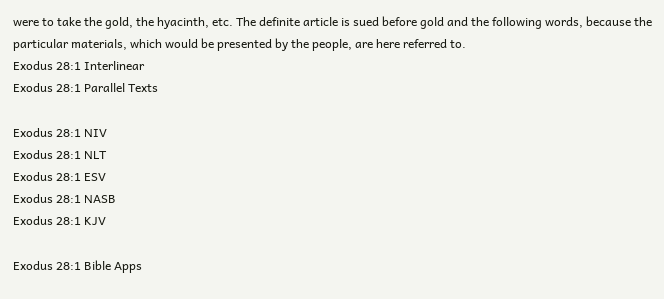were to take the gold, the hyacinth, etc. The definite article is sued before gold and the following words, because the particular materials, which would be presented by the people, are here referred to.
Exodus 28:1 Interlinear
Exodus 28:1 Parallel Texts

Exodus 28:1 NIV
Exodus 28:1 NLT
Exodus 28:1 ESV
Exodus 28:1 NASB
Exodus 28:1 KJV

Exodus 28:1 Bible Apps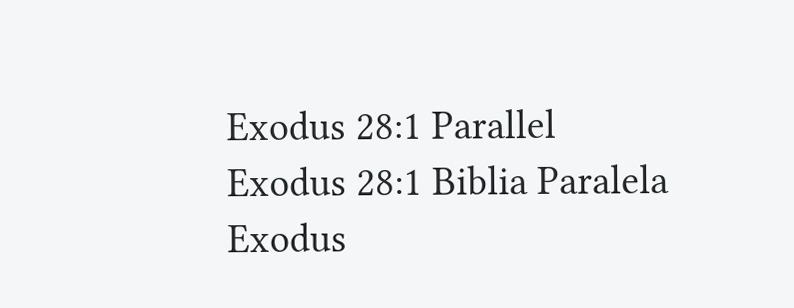Exodus 28:1 Parallel
Exodus 28:1 Biblia Paralela
Exodus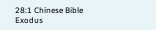28:1 Chinese Bible
Exodus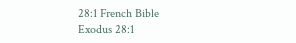28:1 French Bible
Exodus 28:1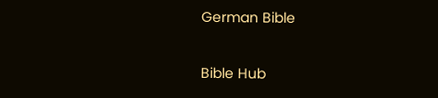German Bible

Bible Hub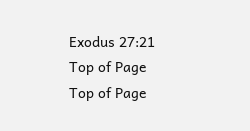Exodus 27:21
Top of Page
Top of Page